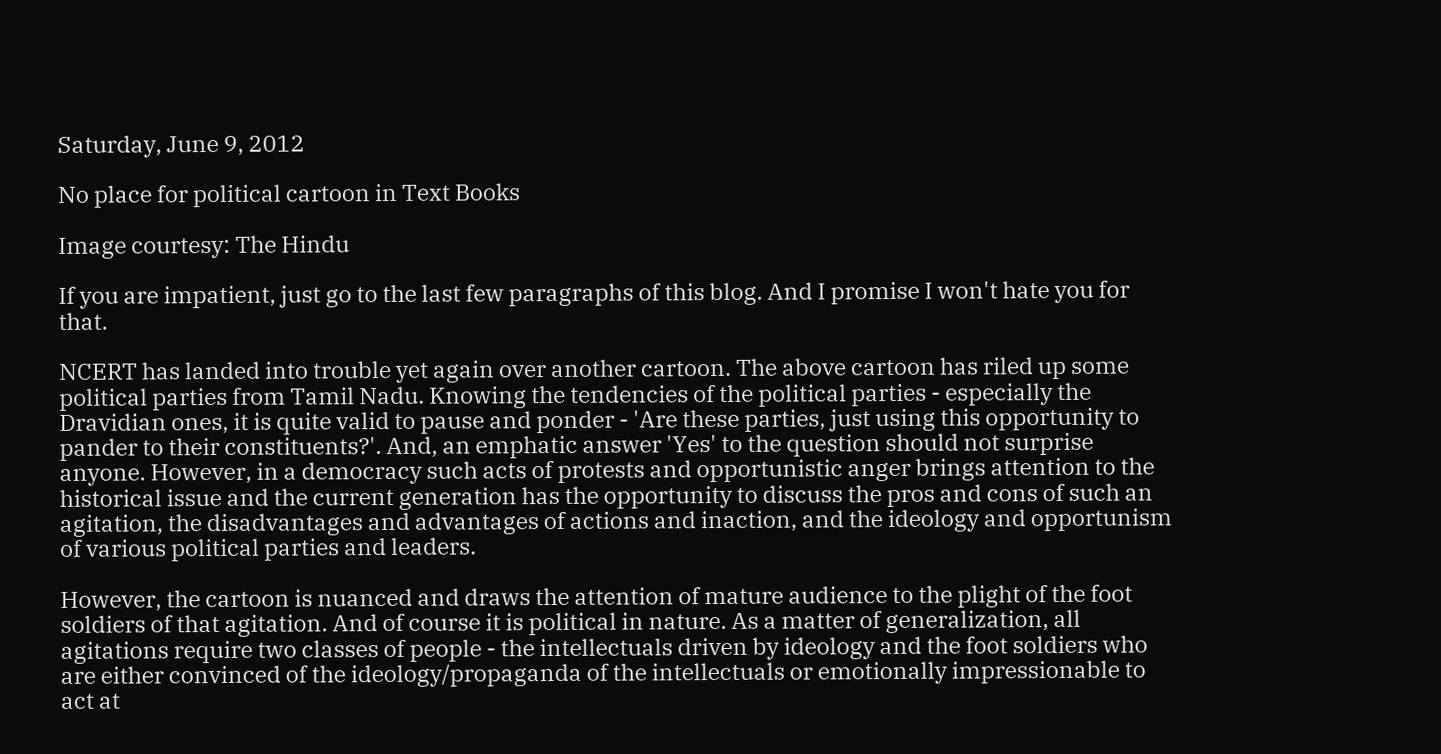Saturday, June 9, 2012

No place for political cartoon in Text Books

Image courtesy: The Hindu

If you are impatient, just go to the last few paragraphs of this blog. And I promise I won't hate you for that.

NCERT has landed into trouble yet again over another cartoon. The above cartoon has riled up some political parties from Tamil Nadu. Knowing the tendencies of the political parties - especially the Dravidian ones, it is quite valid to pause and ponder - 'Are these parties, just using this opportunity to pander to their constituents?'. And, an emphatic answer 'Yes' to the question should not surprise anyone. However, in a democracy such acts of protests and opportunistic anger brings attention to the historical issue and the current generation has the opportunity to discuss the pros and cons of such an agitation, the disadvantages and advantages of actions and inaction, and the ideology and opportunism of various political parties and leaders.

However, the cartoon is nuanced and draws the attention of mature audience to the plight of the foot soldiers of that agitation. And of course it is political in nature. As a matter of generalization, all agitations require two classes of people - the intellectuals driven by ideology and the foot soldiers who are either convinced of the ideology/propaganda of the intellectuals or emotionally impressionable to act at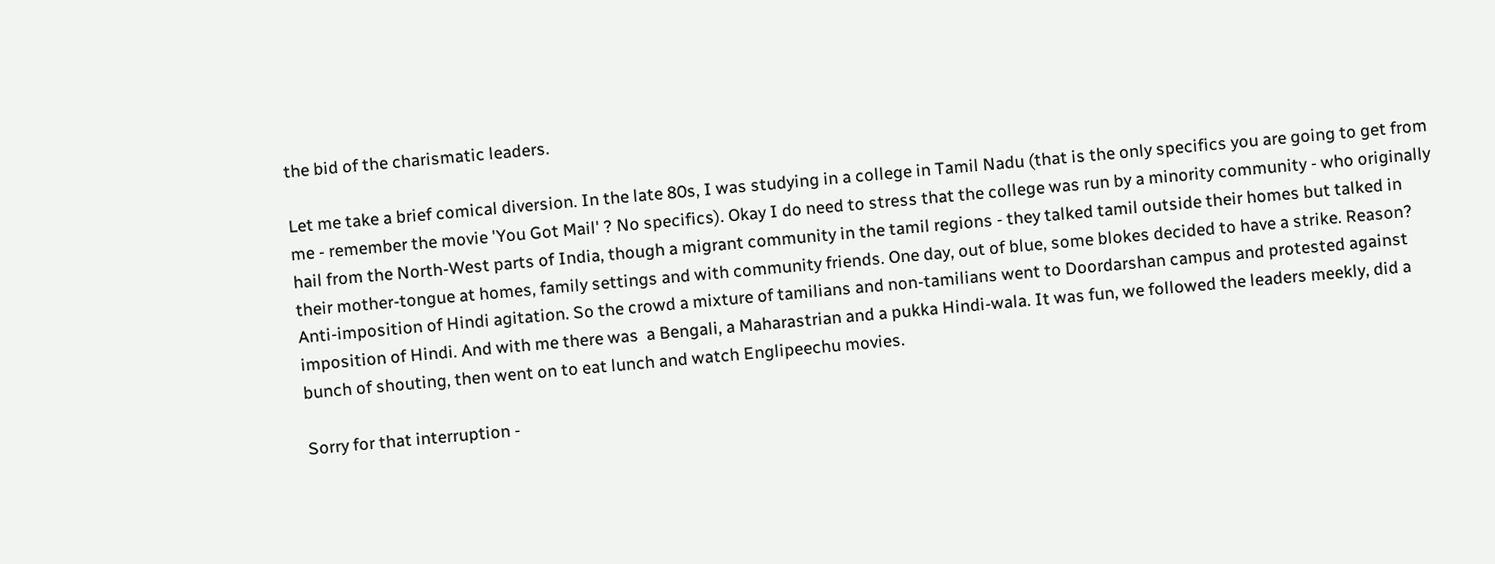the bid of the charismatic leaders.

Let me take a brief comical diversion. In the late 80s, I was studying in a college in Tamil Nadu (that is the only specifics you are going to get from me - remember the movie 'You Got Mail' ? No specifics). Okay I do need to stress that the college was run by a minority community - who originally hail from the North-West parts of India, though a migrant community in the tamil regions - they talked tamil outside their homes but talked in their mother-tongue at homes, family settings and with community friends. One day, out of blue, some blokes decided to have a strike. Reason? Anti-imposition of Hindi agitation. So the crowd a mixture of tamilians and non-tamilians went to Doordarshan campus and protested against imposition of Hindi. And with me there was  a Bengali, a Maharastrian and a pukka Hindi-wala. It was fun, we followed the leaders meekly, did a bunch of shouting, then went on to eat lunch and watch Englipeechu movies.

Sorry for that interruption -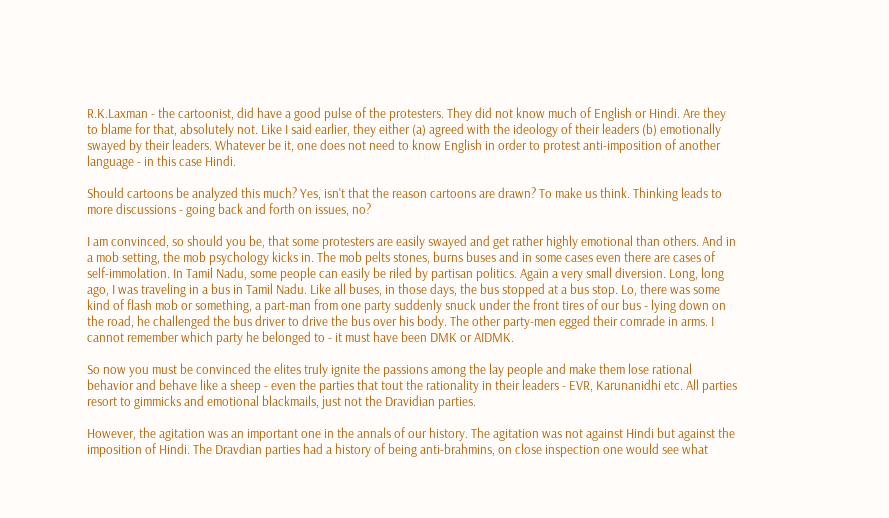R.K.Laxman - the cartoonist, did have a good pulse of the protesters. They did not know much of English or Hindi. Are they to blame for that, absolutely not. Like I said earlier, they either (a) agreed with the ideology of their leaders (b) emotionally swayed by their leaders. Whatever be it, one does not need to know English in order to protest anti-imposition of another language - in this case Hindi.

Should cartoons be analyzed this much? Yes, isn't that the reason cartoons are drawn? To make us think. Thinking leads to more discussions - going back and forth on issues, no?

I am convinced, so should you be, that some protesters are easily swayed and get rather highly emotional than others. And in a mob setting, the mob psychology kicks in. The mob pelts stones, burns buses and in some cases even there are cases of self-immolation. In Tamil Nadu, some people can easily be riled by partisan politics. Again a very small diversion. Long, long ago, I was traveling in a bus in Tamil Nadu. Like all buses, in those days, the bus stopped at a bus stop. Lo, there was some kind of flash mob or something, a part-man from one party suddenly snuck under the front tires of our bus - lying down on the road, he challenged the bus driver to drive the bus over his body. The other party-men egged their comrade in arms. I cannot remember which party he belonged to - it must have been DMK or AIDMK.

So now you must be convinced the elites truly ignite the passions among the lay people and make them lose rational behavior and behave like a sheep - even the parties that tout the rationality in their leaders - EVR, Karunanidhi etc. All parties resort to gimmicks and emotional blackmails, just not the Dravidian parties.

However, the agitation was an important one in the annals of our history. The agitation was not against Hindi but against the imposition of Hindi. The Dravdian parties had a history of being anti-brahmins, on close inspection one would see what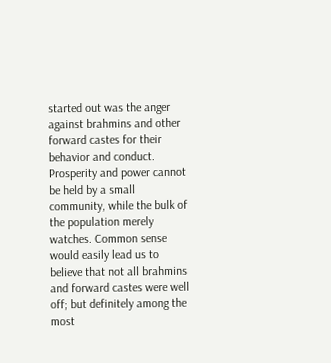started out was the anger against brahmins and other forward castes for their behavior and conduct. Prosperity and power cannot be held by a small community, while the bulk of the population merely watches. Common sense would easily lead us to believe that not all brahmins and forward castes were well off; but definitely among the most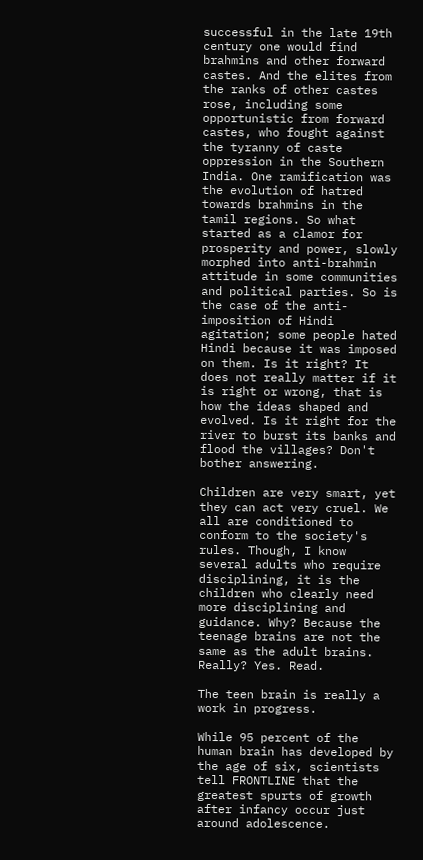successful in the late 19th century one would find brahmins and other forward castes. And the elites from the ranks of other castes rose, including some opportunistic from forward castes, who fought against the tyranny of caste oppression in the Southern India. One ramification was the evolution of hatred towards brahmins in the tamil regions. So what started as a clamor for prosperity and power, slowly morphed into anti-brahmin attitude in some communities and political parties. So is the case of the anti-imposition of Hindi agitation; some people hated Hindi because it was imposed on them. Is it right? It does not really matter if it is right or wrong, that is how the ideas shaped and evolved. Is it right for the river to burst its banks and flood the villages? Don't bother answering.

Children are very smart, yet they can act very cruel. We all are conditioned to conform to the society's rules. Though, I know several adults who require disciplining, it is the children who clearly need more disciplining and guidance. Why? Because the teenage brains are not the same as the adult brains. Really? Yes. Read.

The teen brain is really a work in progress.

While 95 percent of the human brain has developed by the age of six, scientists tell FRONTLINE that the greatest spurts of growth after infancy occur just around adolescence.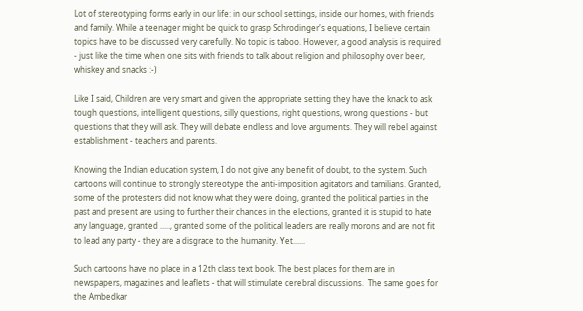Lot of stereotyping forms early in our life: in our school settings, inside our homes, with friends and family. While a teenager might be quick to grasp Schrodinger's equations, I believe certain topics have to be discussed very carefully. No topic is taboo. However, a good analysis is required - just like the time when one sits with friends to talk about religion and philosophy over beer, whiskey and snacks :-)

Like I said, Children are very smart and given the appropriate setting they have the knack to ask tough questions, intelligent questions, silly questions, right questions, wrong questions - but questions that they will ask. They will debate endless and love arguments. They will rebel against establishment - teachers and parents.

Knowing the Indian education system, I do not give any benefit of doubt, to the system. Such cartoons will continue to strongly stereotype the anti-imposition agitators and tamilians. Granted, some of the protesters did not know what they were doing, granted the political parties in the past and present are using to further their chances in the elections, granted it is stupid to hate any language, granted ....., granted some of the political leaders are really morons and are not fit to lead any party - they are a disgrace to the humanity. Yet......

Such cartoons have no place in a 12th class text book. The best places for them are in newspapers, magazines and leaflets - that will stimulate cerebral discussions.  The same goes for the Ambedkar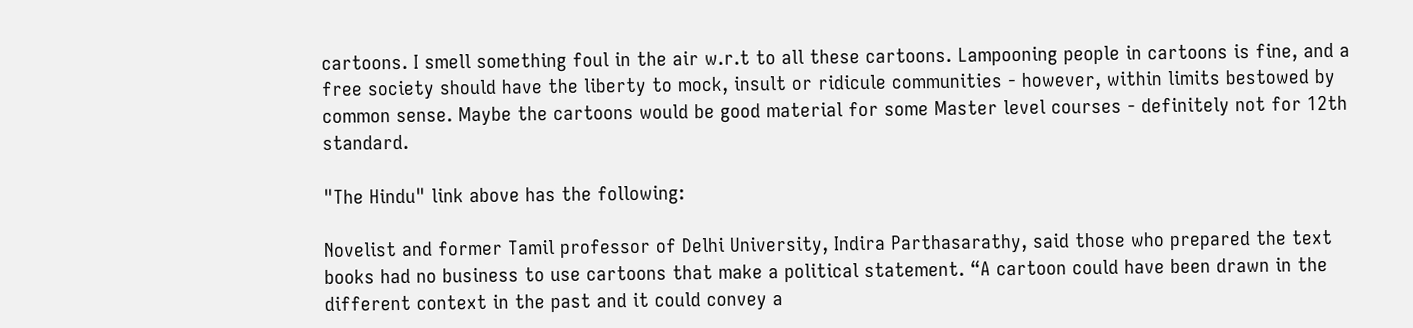cartoons. I smell something foul in the air w.r.t to all these cartoons. Lampooning people in cartoons is fine, and a free society should have the liberty to mock, insult or ridicule communities - however, within limits bestowed by common sense. Maybe the cartoons would be good material for some Master level courses - definitely not for 12th standard.

"The Hindu" link above has the following:

Novelist and former Tamil professor of Delhi University, Indira Parthasarathy, said those who prepared the text books had no business to use cartoons that make a political statement. “A cartoon could have been drawn in the different context in the past and it could convey a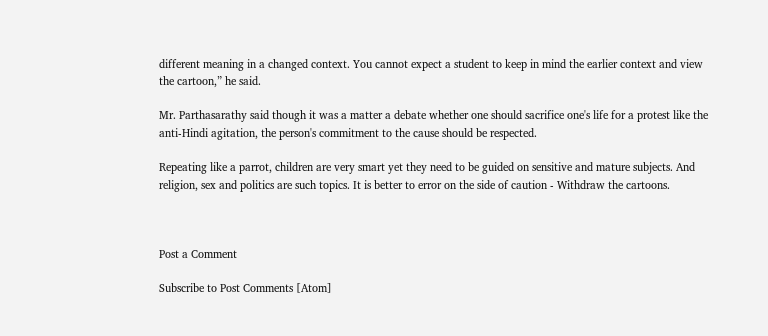different meaning in a changed context. You cannot expect a student to keep in mind the earlier context and view the cartoon,” he said.

Mr. Parthasarathy said though it was a matter a debate whether one should sacrifice one's life for a protest like the anti-Hindi agitation, the person's commitment to the cause should be respected.

Repeating like a parrot, children are very smart yet they need to be guided on sensitive and mature subjects. And religion, sex and politics are such topics. It is better to error on the side of caution - Withdraw the cartoons.



Post a Comment

Subscribe to Post Comments [Atom]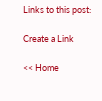Links to this post:

Create a Link

<< Home